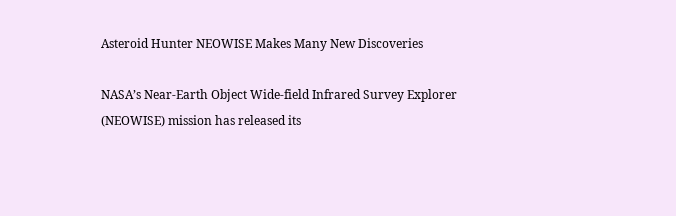Asteroid Hunter NEOWISE Makes Many New Discoveries

NASA’s Near-Earth Object Wide-field Infrared Survey Explorer (NEOWISE) mission has released its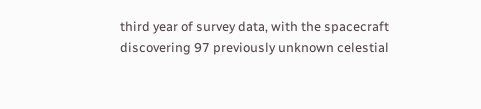third year of survey data, with the spacecraft discovering 97 previously unknown celestial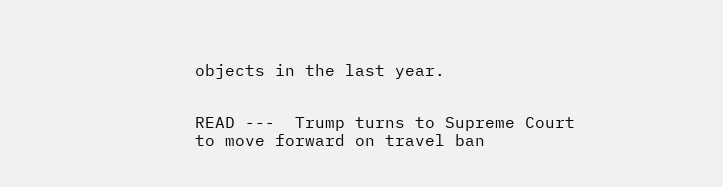objects in the last year.


READ ---  Trump turns to Supreme Court to move forward on travel ban